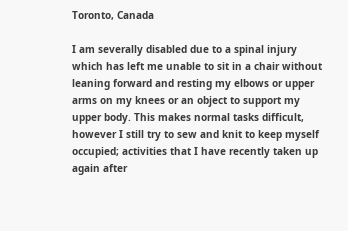Toronto, Canada

I am severally disabled due to a spinal injury which has left me unable to sit in a chair without leaning forward and resting my elbows or upper arms on my knees or an object to support my upper body. This makes normal tasks difficult, however I still try to sew and knit to keep myself occupied; activities that I have recently taken up again after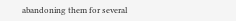abandoning them for several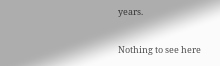years.

Nothing to see here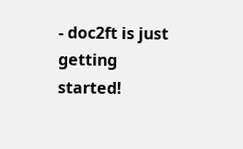- doc2ft is just getting started!